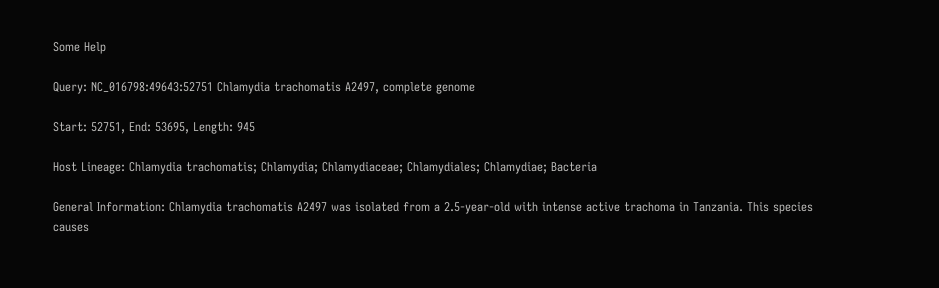Some Help

Query: NC_016798:49643:52751 Chlamydia trachomatis A2497, complete genome

Start: 52751, End: 53695, Length: 945

Host Lineage: Chlamydia trachomatis; Chlamydia; Chlamydiaceae; Chlamydiales; Chlamydiae; Bacteria

General Information: Chlamydia trachomatis A2497 was isolated from a 2.5-year-old with intense active trachoma in Tanzania. This species causes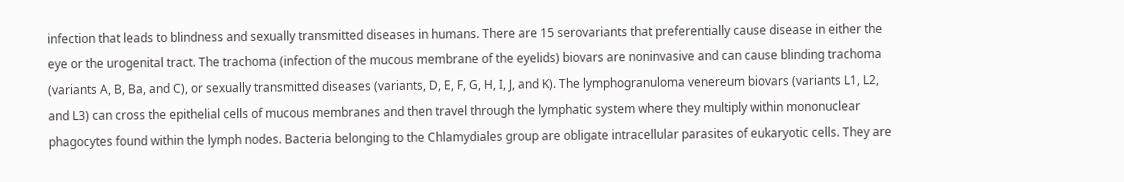infection that leads to blindness and sexually transmitted diseases in humans. There are 15 serovariants that preferentially cause disease in either the eye or the urogenital tract. The trachoma (infection of the mucous membrane of the eyelids) biovars are noninvasive and can cause blinding trachoma (variants A, B, Ba, and C), or sexually transmitted diseases (variants, D, E, F, G, H, I, J, and K). The lymphogranuloma venereum biovars (variants L1, L2, and L3) can cross the epithelial cells of mucous membranes and then travel through the lymphatic system where they multiply within mononuclear phagocytes found within the lymph nodes. Bacteria belonging to the Chlamydiales group are obligate intracellular parasites of eukaryotic cells. They are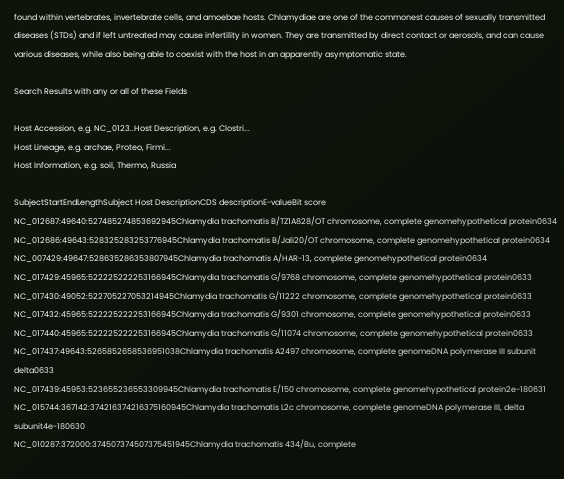found within vertebrates, invertebrate cells, and amoebae hosts. Chlamydiae are one of the commonest causes of sexually transmitted diseases (STDs) and if left untreated may cause infertility in women. They are transmitted by direct contact or aerosols, and can cause various diseases, while also being able to coexist with the host in an apparently asymptomatic state.

Search Results with any or all of these Fields

Host Accession, e.g. NC_0123..Host Description, e.g. Clostri...
Host Lineage, e.g. archae, Proteo, Firmi...
Host Information, e.g. soil, Thermo, Russia

SubjectStartEndLengthSubject Host DescriptionCDS descriptionE-valueBit score
NC_012687:49640:527485274853692945Chlamydia trachomatis B/TZ1A828/OT chromosome, complete genomehypothetical protein0634
NC_012686:49643:528325283253776945Chlamydia trachomatis B/Jali20/OT chromosome, complete genomehypothetical protein0634
NC_007429:49647:528635286353807945Chlamydia trachomatis A/HAR-13, complete genomehypothetical protein0634
NC_017429:45965:522225222253166945Chlamydia trachomatis G/9768 chromosome, complete genomehypothetical protein0633
NC_017430:49052:522705227053214945Chlamydia trachomatis G/11222 chromosome, complete genomehypothetical protein0633
NC_017432:45965:522225222253166945Chlamydia trachomatis G/9301 chromosome, complete genomehypothetical protein0633
NC_017440:45965:522225222253166945Chlamydia trachomatis G/11074 chromosome, complete genomehypothetical protein0633
NC_017437:49643:5265852658536951038Chlamydia trachomatis A2497 chromosome, complete genomeDNA polymerase III subunit delta0633
NC_017439:45953:523655236553309945Chlamydia trachomatis E/150 chromosome, complete genomehypothetical protein2e-180631
NC_015744:367142:374216374216375160945Chlamydia trachomatis L2c chromosome, complete genomeDNA polymerase III, delta subunit4e-180630
NC_010287:372000:374507374507375451945Chlamydia trachomatis 434/Bu, complete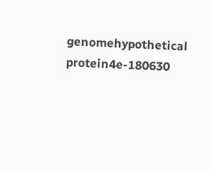genomehypothetical protein4e-180630